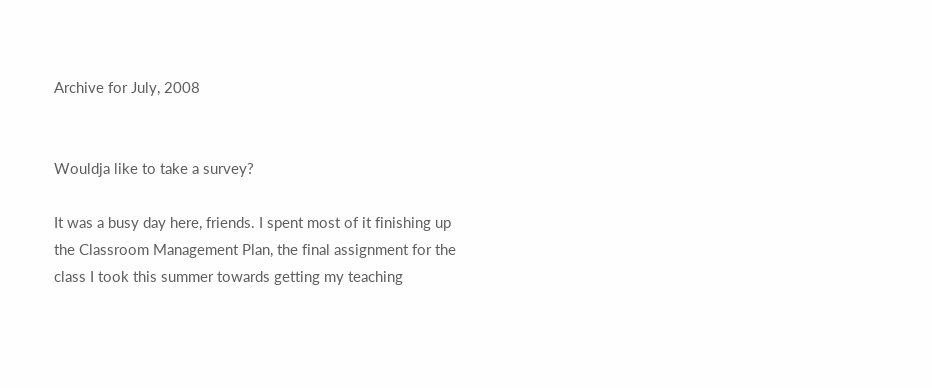Archive for July, 2008


Wouldja like to take a survey?

It was a busy day here, friends. I spent most of it finishing up the Classroom Management Plan, the final assignment for the class I took this summer towards getting my teaching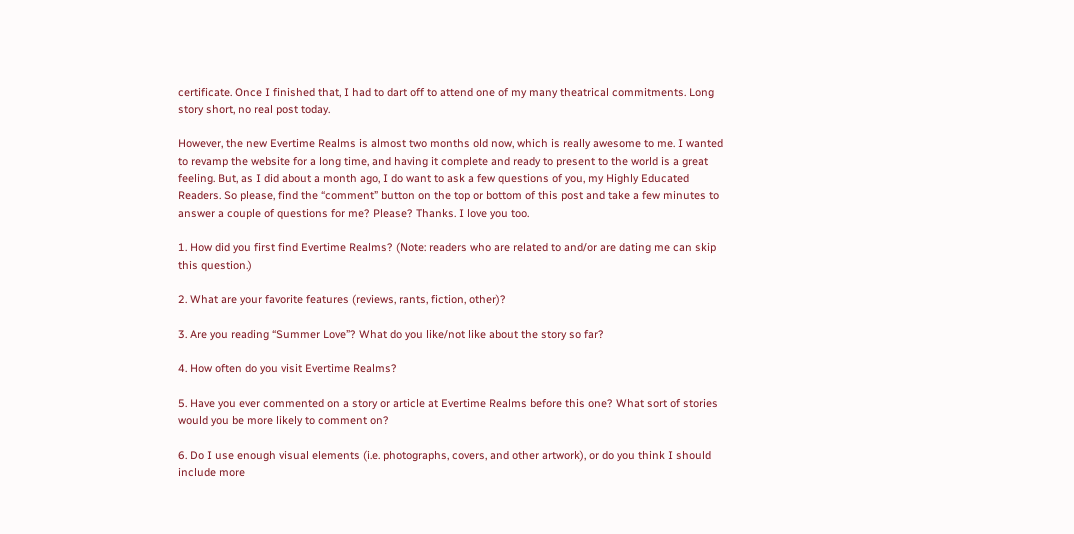certificate. Once I finished that, I had to dart off to attend one of my many theatrical commitments. Long story short, no real post today.

However, the new Evertime Realms is almost two months old now, which is really awesome to me. I wanted to revamp the website for a long time, and having it complete and ready to present to the world is a great feeling. But, as I did about a month ago, I do want to ask a few questions of you, my Highly Educated Readers. So please, find the “comment” button on the top or bottom of this post and take a few minutes to answer a couple of questions for me? Please? Thanks. I love you too.

1. How did you first find Evertime Realms? (Note: readers who are related to and/or are dating me can skip this question.)

2. What are your favorite features (reviews, rants, fiction, other)?

3. Are you reading “Summer Love”? What do you like/not like about the story so far?

4. How often do you visit Evertime Realms?

5. Have you ever commented on a story or article at Evertime Realms before this one? What sort of stories would you be more likely to comment on?

6. Do I use enough visual elements (i.e. photographs, covers, and other artwork), or do you think I should include more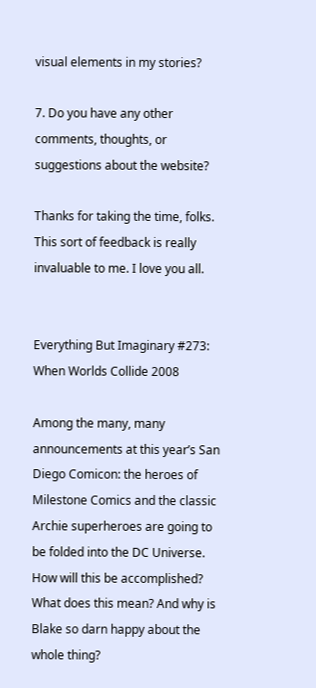visual elements in my stories?

7. Do you have any other comments, thoughts, or suggestions about the website?

Thanks for taking the time, folks. This sort of feedback is really invaluable to me. I love you all.


Everything But Imaginary #273: When Worlds Collide 2008

Among the many, many announcements at this year’s San Diego Comicon: the heroes of Milestone Comics and the classic Archie superheroes are going to be folded into the DC Universe. How will this be accomplished? What does this mean? And why is Blake so darn happy about the whole thing?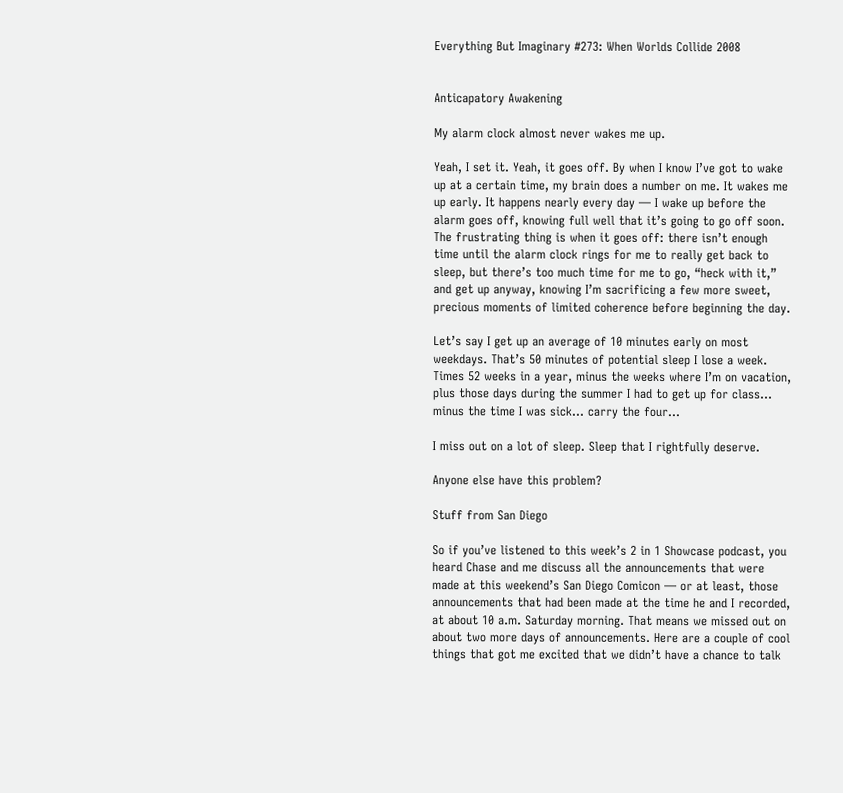Everything But Imaginary #273: When Worlds Collide 2008


Anticapatory Awakening

My alarm clock almost never wakes me up.

Yeah, I set it. Yeah, it goes off. By when I know I’ve got to wake up at a certain time, my brain does a number on me. It wakes me up early. It happens nearly every day — I wake up before the alarm goes off, knowing full well that it’s going to go off soon. The frustrating thing is when it goes off: there isn’t enough time until the alarm clock rings for me to really get back to sleep, but there’s too much time for me to go, “heck with it,” and get up anyway, knowing I’m sacrificing a few more sweet, precious moments of limited coherence before beginning the day.

Let’s say I get up an average of 10 minutes early on most weekdays. That’s 50 minutes of potential sleep I lose a week. Times 52 weeks in a year, minus the weeks where I’m on vacation, plus those days during the summer I had to get up for class… minus the time I was sick… carry the four…

I miss out on a lot of sleep. Sleep that I rightfully deserve.

Anyone else have this problem?

Stuff from San Diego

So if you’ve listened to this week’s 2 in 1 Showcase podcast, you heard Chase and me discuss all the announcements that were made at this weekend’s San Diego Comicon — or at least, those announcements that had been made at the time he and I recorded, at about 10 a.m. Saturday morning. That means we missed out on about two more days of announcements. Here are a couple of cool things that got me excited that we didn’t have a chance to talk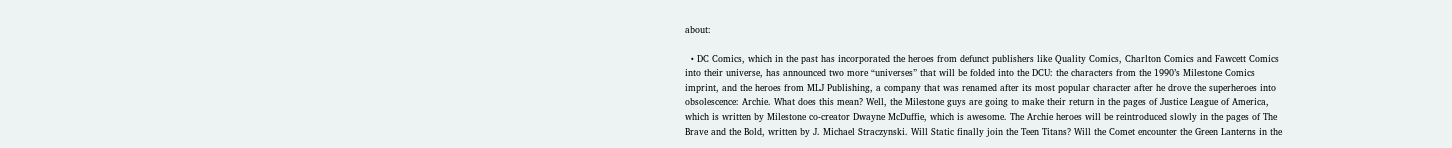about:

  • DC Comics, which in the past has incorporated the heroes from defunct publishers like Quality Comics, Charlton Comics and Fawcett Comics into their universe, has announced two more “universes” that will be folded into the DCU: the characters from the 1990’s Milestone Comics imprint, and the heroes from MLJ Publishing, a company that was renamed after its most popular character after he drove the superheroes into obsolescence: Archie. What does this mean? Well, the Milestone guys are going to make their return in the pages of Justice League of America, which is written by Milestone co-creator Dwayne McDuffie, which is awesome. The Archie heroes will be reintroduced slowly in the pages of The Brave and the Bold, written by J. Michael Straczynski. Will Static finally join the Teen Titans? Will the Comet encounter the Green Lanterns in the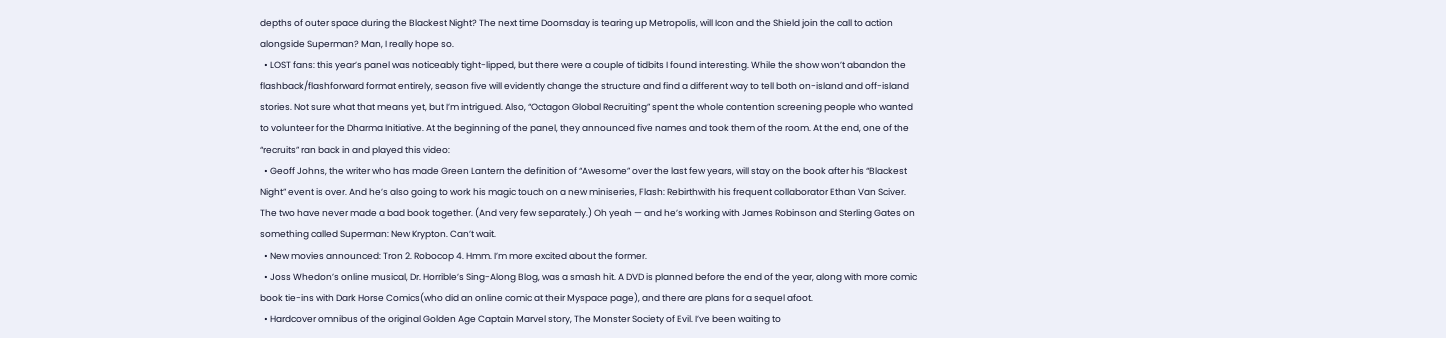depths of outer space during the Blackest Night? The next time Doomsday is tearing up Metropolis, will Icon and the Shield join the call to action alongside Superman? Man, I really hope so.
  • LOST fans: this year’s panel was noticeably tight-lipped, but there were a couple of tidbits I found interesting. While the show won’t abandon the flashback/flashforward format entirely, season five will evidently change the structure and find a different way to tell both on-island and off-island stories. Not sure what that means yet, but I’m intrigued. Also, “Octagon Global Recruiting” spent the whole contention screening people who wanted to volunteer for the Dharma Initiative. At the beginning of the panel, they announced five names and took them of the room. At the end, one of the “recruits” ran back in and played this video:
  • Geoff Johns, the writer who has made Green Lantern the definition of “Awesome” over the last few years, will stay on the book after his “Blackest Night” event is over. And he’s also going to work his magic touch on a new miniseries, Flash: Rebirthwith his frequent collaborator Ethan Van Sciver. The two have never made a bad book together. (And very few separately.) Oh yeah — and he’s working with James Robinson and Sterling Gates on something called Superman: New Krypton. Can’t wait.
  • New movies announced: Tron 2. Robocop 4. Hmm. I’m more excited about the former.
  • Joss Whedon’s online musical, Dr. Horrible’s Sing-Along Blog, was a smash hit. A DVD is planned before the end of the year, along with more comic book tie-ins with Dark Horse Comics(who did an online comic at their Myspace page), and there are plans for a sequel afoot.
  • Hardcover omnibus of the original Golden Age Captain Marvel story, The Monster Society of Evil. I’ve been waiting to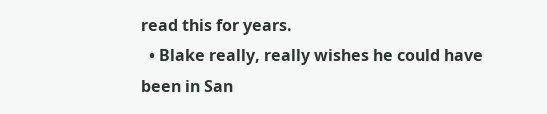read this for years.
  • Blake really, really wishes he could have been in San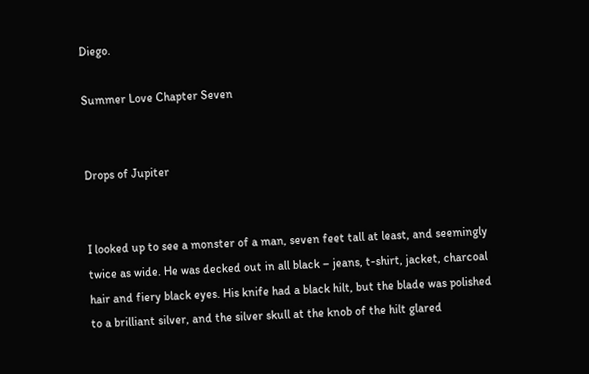Diego.

Summer Love Chapter Seven


Drops of Jupiter


I looked up to see a monster of a man, seven feet tall at least, and seemingly twice as wide. He was decked out in all black – jeans, t-shirt, jacket, charcoal hair and fiery black eyes. His knife had a black hilt, but the blade was polished to a brilliant silver, and the silver skull at the knob of the hilt glared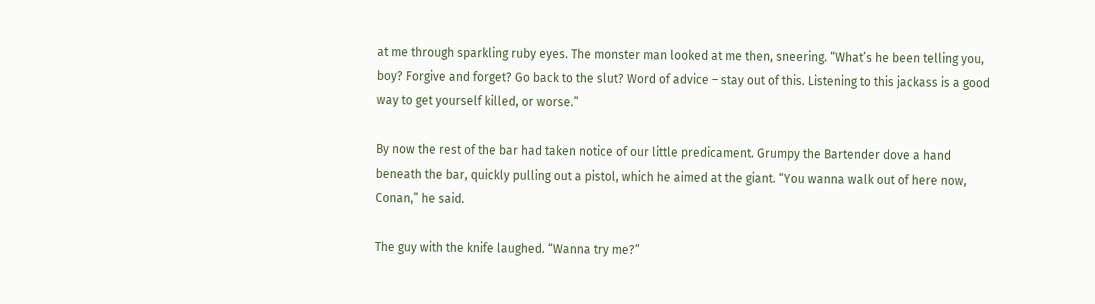at me through sparkling ruby eyes. The monster man looked at me then, sneering. “What’s he been telling you, boy? Forgive and forget? Go back to the slut? Word of advice – stay out of this. Listening to this jackass is a good way to get yourself killed, or worse.”

By now the rest of the bar had taken notice of our little predicament. Grumpy the Bartender dove a hand beneath the bar, quickly pulling out a pistol, which he aimed at the giant. “You wanna walk out of here now, Conan,” he said.

The guy with the knife laughed. “Wanna try me?”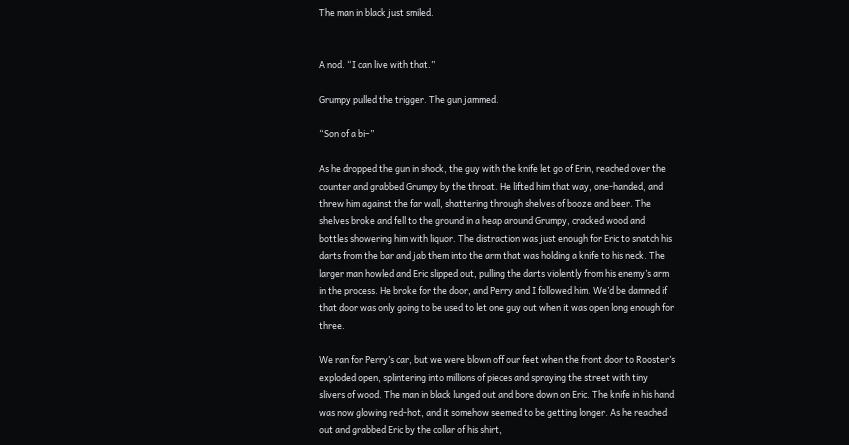The man in black just smiled.


A nod. “I can live with that.”

Grumpy pulled the trigger. The gun jammed.

“Son of a bi–”

As he dropped the gun in shock, the guy with the knife let go of Erin, reached over the counter and grabbed Grumpy by the throat. He lifted him that way, one-handed, and threw him against the far wall, shattering through shelves of booze and beer. The shelves broke and fell to the ground in a heap around Grumpy, cracked wood and bottles showering him with liquor. The distraction was just enough for Eric to snatch his darts from the bar and jab them into the arm that was holding a knife to his neck. The larger man howled and Eric slipped out, pulling the darts violently from his enemy’s arm in the process. He broke for the door, and Perry and I followed him. We’d be damned if that door was only going to be used to let one guy out when it was open long enough for three.

We ran for Perry’s car, but we were blown off our feet when the front door to Rooster’s exploded open, splintering into millions of pieces and spraying the street with tiny slivers of wood. The man in black lunged out and bore down on Eric. The knife in his hand was now glowing red-hot, and it somehow seemed to be getting longer. As he reached out and grabbed Eric by the collar of his shirt,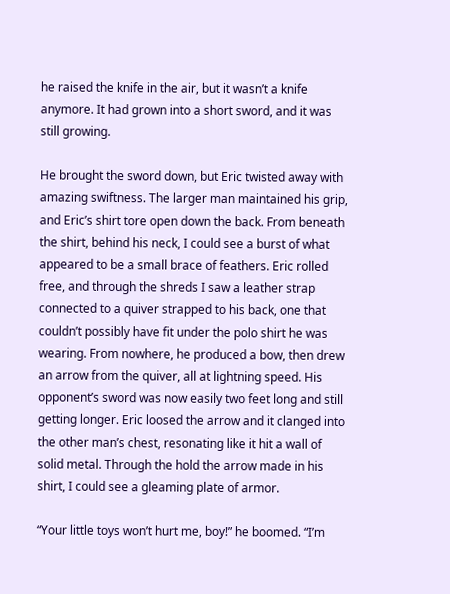he raised the knife in the air, but it wasn’t a knife anymore. It had grown into a short sword, and it was still growing.

He brought the sword down, but Eric twisted away with amazing swiftness. The larger man maintained his grip, and Eric’s shirt tore open down the back. From beneath the shirt, behind his neck, I could see a burst of what appeared to be a small brace of feathers. Eric rolled free, and through the shreds I saw a leather strap connected to a quiver strapped to his back, one that couldn’t possibly have fit under the polo shirt he was wearing. From nowhere, he produced a bow, then drew an arrow from the quiver, all at lightning speed. His opponent’s sword was now easily two feet long and still getting longer. Eric loosed the arrow and it clanged into the other man’s chest, resonating like it hit a wall of solid metal. Through the hold the arrow made in his shirt, I could see a gleaming plate of armor.

“Your little toys won’t hurt me, boy!” he boomed. “I’m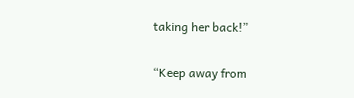taking her back!”

“Keep away from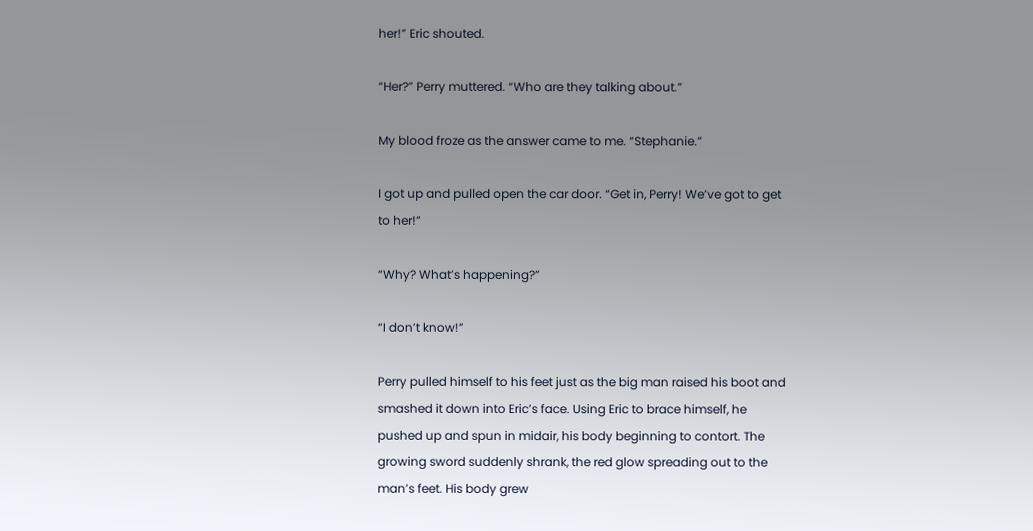her!” Eric shouted.

“Her?” Perry muttered. “Who are they talking about.”

My blood froze as the answer came to me. “Stephanie.”

I got up and pulled open the car door. “Get in, Perry! We’ve got to get to her!”

“Why? What’s happening?”

“I don’t know!”

Perry pulled himself to his feet just as the big man raised his boot and smashed it down into Eric’s face. Using Eric to brace himself, he pushed up and spun in midair, his body beginning to contort. The growing sword suddenly shrank, the red glow spreading out to the man’s feet. His body grew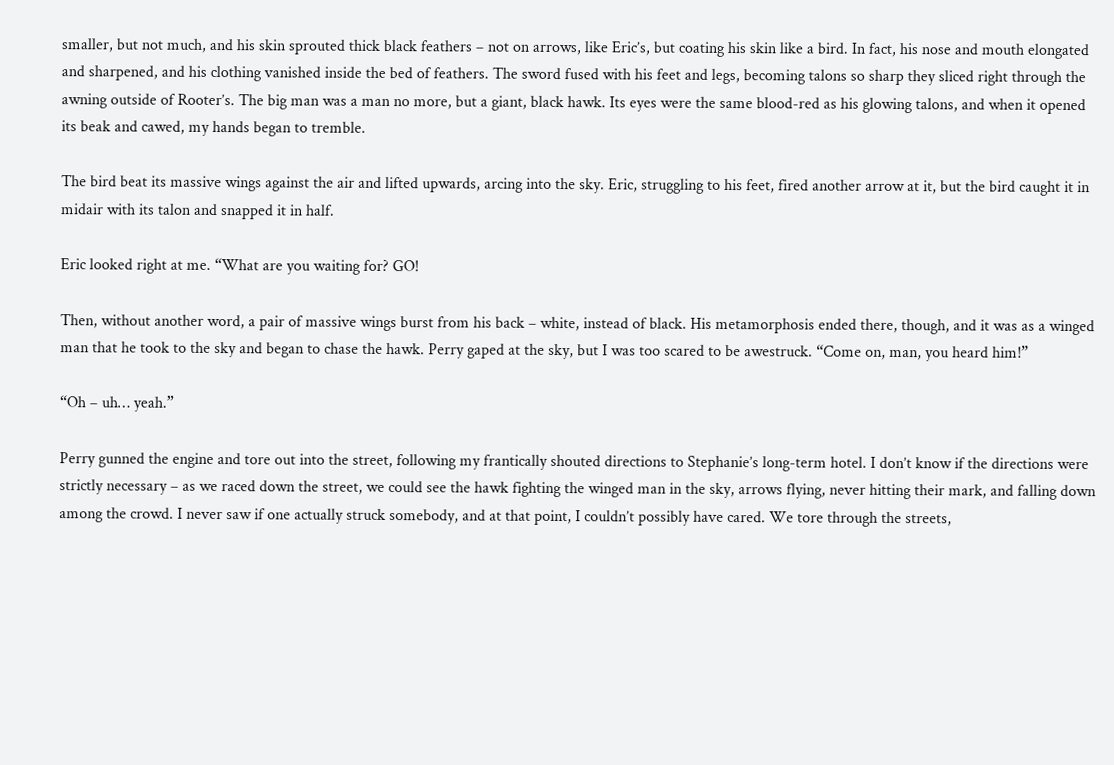smaller, but not much, and his skin sprouted thick black feathers – not on arrows, like Eric’s, but coating his skin like a bird. In fact, his nose and mouth elongated and sharpened, and his clothing vanished inside the bed of feathers. The sword fused with his feet and legs, becoming talons so sharp they sliced right through the awning outside of Rooter’s. The big man was a man no more, but a giant, black hawk. Its eyes were the same blood-red as his glowing talons, and when it opened its beak and cawed, my hands began to tremble.

The bird beat its massive wings against the air and lifted upwards, arcing into the sky. Eric, struggling to his feet, fired another arrow at it, but the bird caught it in midair with its talon and snapped it in half.

Eric looked right at me. “What are you waiting for? GO!

Then, without another word, a pair of massive wings burst from his back – white, instead of black. His metamorphosis ended there, though, and it was as a winged man that he took to the sky and began to chase the hawk. Perry gaped at the sky, but I was too scared to be awestruck. “Come on, man, you heard him!”

“Oh – uh… yeah.”

Perry gunned the engine and tore out into the street, following my frantically shouted directions to Stephanie’s long-term hotel. I don’t know if the directions were strictly necessary – as we raced down the street, we could see the hawk fighting the winged man in the sky, arrows flying, never hitting their mark, and falling down among the crowd. I never saw if one actually struck somebody, and at that point, I couldn’t possibly have cared. We tore through the streets,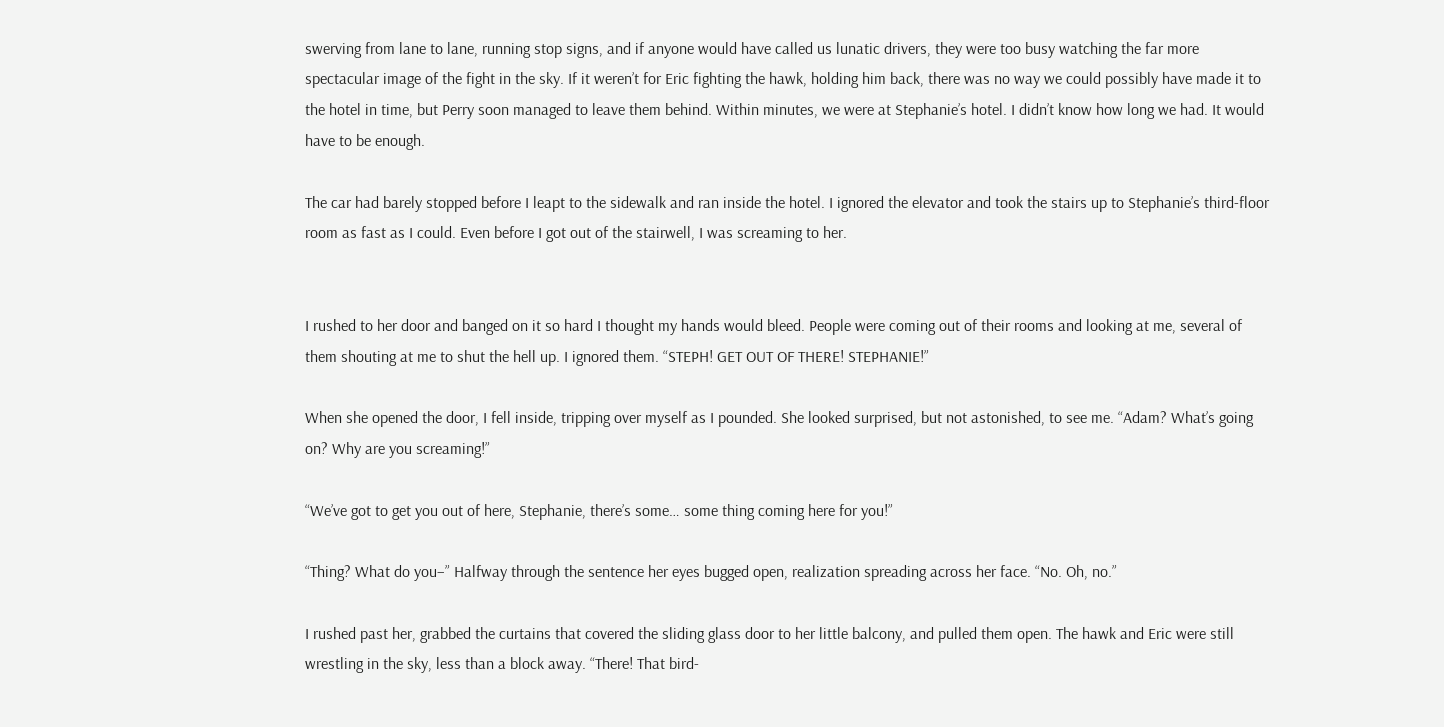swerving from lane to lane, running stop signs, and if anyone would have called us lunatic drivers, they were too busy watching the far more spectacular image of the fight in the sky. If it weren’t for Eric fighting the hawk, holding him back, there was no way we could possibly have made it to the hotel in time, but Perry soon managed to leave them behind. Within minutes, we were at Stephanie’s hotel. I didn’t know how long we had. It would have to be enough.

The car had barely stopped before I leapt to the sidewalk and ran inside the hotel. I ignored the elevator and took the stairs up to Stephanie’s third-floor room as fast as I could. Even before I got out of the stairwell, I was screaming to her.


I rushed to her door and banged on it so hard I thought my hands would bleed. People were coming out of their rooms and looking at me, several of them shouting at me to shut the hell up. I ignored them. “STEPH! GET OUT OF THERE! STEPHANIE!”

When she opened the door, I fell inside, tripping over myself as I pounded. She looked surprised, but not astonished, to see me. “Adam? What’s going on? Why are you screaming!”

“We’ve got to get you out of here, Stephanie, there’s some… some thing coming here for you!”

“Thing? What do you–” Halfway through the sentence her eyes bugged open, realization spreading across her face. “No. Oh, no.”

I rushed past her, grabbed the curtains that covered the sliding glass door to her little balcony, and pulled them open. The hawk and Eric were still wrestling in the sky, less than a block away. “There! That bird-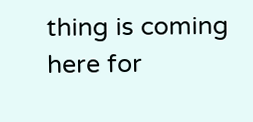thing is coming here for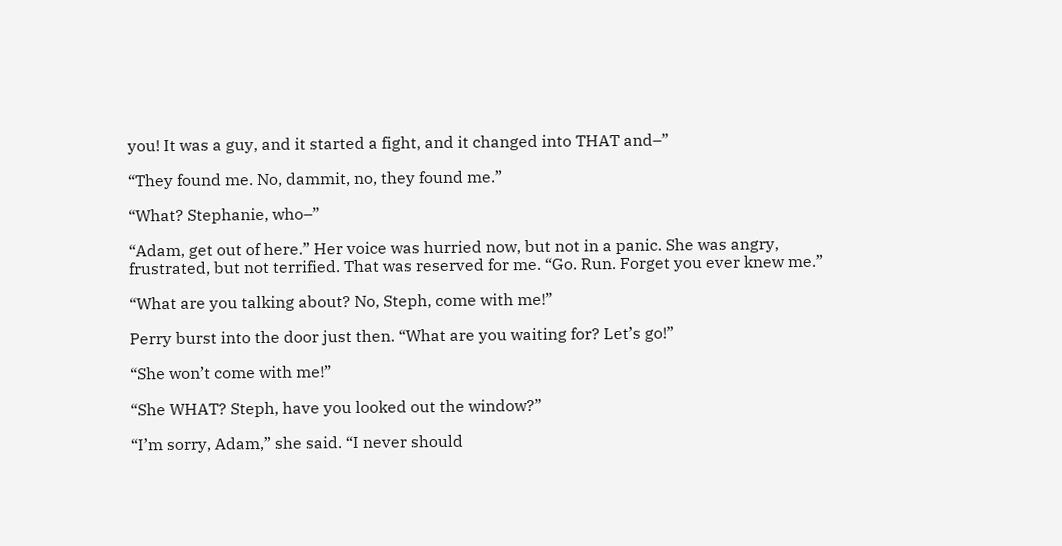you! It was a guy, and it started a fight, and it changed into THAT and–”

“They found me. No, dammit, no, they found me.”

“What? Stephanie, who–”

“Adam, get out of here.” Her voice was hurried now, but not in a panic. She was angry, frustrated, but not terrified. That was reserved for me. “Go. Run. Forget you ever knew me.”

“What are you talking about? No, Steph, come with me!”

Perry burst into the door just then. “What are you waiting for? Let’s go!”

“She won’t come with me!”

“She WHAT? Steph, have you looked out the window?”

“I’m sorry, Adam,” she said. “I never should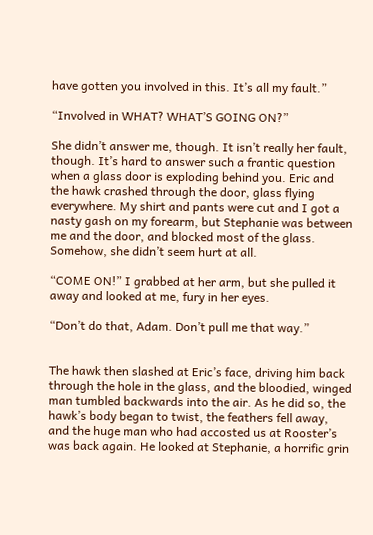have gotten you involved in this. It’s all my fault.”

“Involved in WHAT? WHAT’S GOING ON?”

She didn’t answer me, though. It isn’t really her fault, though. It’s hard to answer such a frantic question when a glass door is exploding behind you. Eric and the hawk crashed through the door, glass flying everywhere. My shirt and pants were cut and I got a nasty gash on my forearm, but Stephanie was between me and the door, and blocked most of the glass. Somehow, she didn’t seem hurt at all.

“COME ON!” I grabbed at her arm, but she pulled it away and looked at me, fury in her eyes.

“Don’t do that, Adam. Don’t pull me that way.”


The hawk then slashed at Eric’s face, driving him back through the hole in the glass, and the bloodied, winged man tumbled backwards into the air. As he did so, the hawk’s body began to twist, the feathers fell away, and the huge man who had accosted us at Rooster’s was back again. He looked at Stephanie, a horrific grin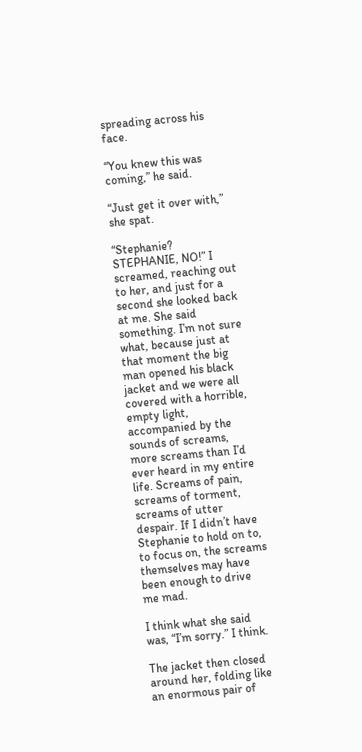spreading across his face.

“You knew this was coming,” he said.

“Just get it over with,” she spat.

“Stephanie? STEPHANIE, NO!” I screamed, reaching out to her, and just for a second she looked back at me. She said something. I’m not sure what, because just at that moment the big man opened his black jacket and we were all covered with a horrible, empty light, accompanied by the sounds of screams, more screams than I’d ever heard in my entire life. Screams of pain, screams of torment, screams of utter despair. If I didn’t have Stephanie to hold on to, to focus on, the screams themselves may have been enough to drive me mad.

I think what she said was, “I’m sorry.” I think.

The jacket then closed around her, folding like an enormous pair of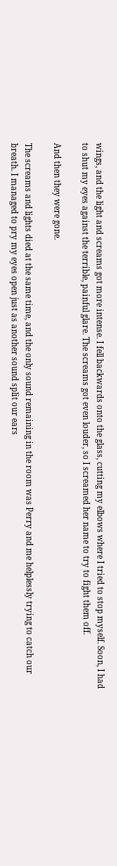wings, and the light and screams got more intense. I fell backwards onto the glass, cutting my elbows where I tried to stop myself. Soon, I had to shut my eyes against the terrible, painful glare. The screams got even louder, so I screamed her name to try to fight them off.

And then they were gone.

The screams and lights died at the same time, and the only sound remaining in the room was Perry and me helplessly trying to catch our breath. I managed to pry my eyes open just as another sound split our ears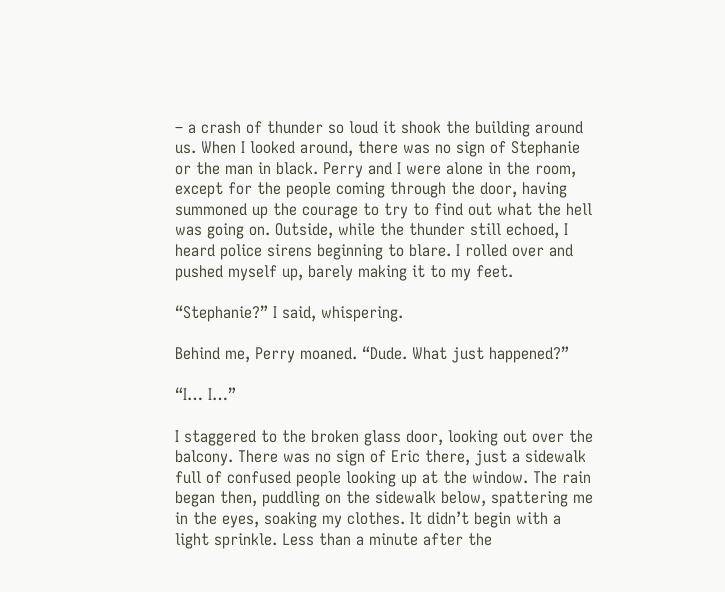– a crash of thunder so loud it shook the building around us. When I looked around, there was no sign of Stephanie or the man in black. Perry and I were alone in the room, except for the people coming through the door, having summoned up the courage to try to find out what the hell was going on. Outside, while the thunder still echoed, I heard police sirens beginning to blare. I rolled over and pushed myself up, barely making it to my feet.

“Stephanie?” I said, whispering.

Behind me, Perry moaned. “Dude. What just happened?”

“I… I…”

I staggered to the broken glass door, looking out over the balcony. There was no sign of Eric there, just a sidewalk full of confused people looking up at the window. The rain began then, puddling on the sidewalk below, spattering me in the eyes, soaking my clothes. It didn’t begin with a light sprinkle. Less than a minute after the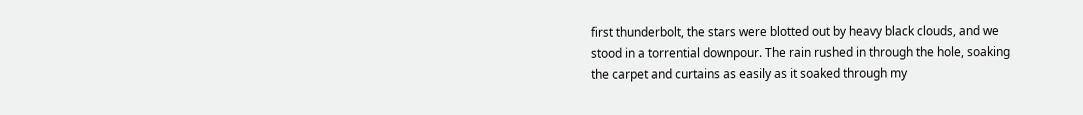first thunderbolt, the stars were blotted out by heavy black clouds, and we stood in a torrential downpour. The rain rushed in through the hole, soaking the carpet and curtains as easily as it soaked through my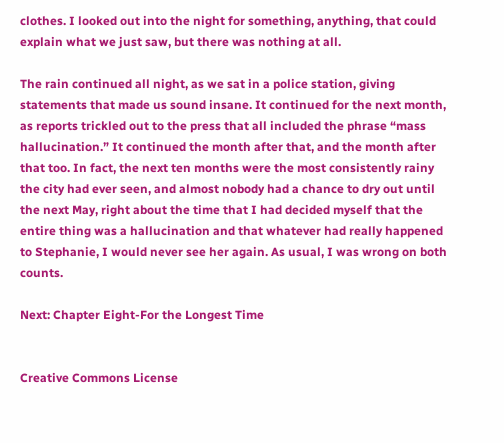clothes. I looked out into the night for something, anything, that could explain what we just saw, but there was nothing at all.

The rain continued all night, as we sat in a police station, giving statements that made us sound insane. It continued for the next month, as reports trickled out to the press that all included the phrase “mass hallucination.” It continued the month after that, and the month after that too. In fact, the next ten months were the most consistently rainy the city had ever seen, and almost nobody had a chance to dry out until the next May, right about the time that I had decided myself that the entire thing was a hallucination and that whatever had really happened to Stephanie, I would never see her again. As usual, I was wrong on both counts.

Next: Chapter Eight-For the Longest Time


Creative Commons License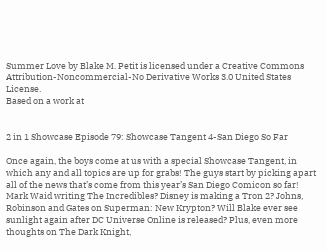Summer Love by Blake M. Petit is licensed under a Creative Commons Attribution-Noncommercial-No Derivative Works 3.0 United States License.
Based on a work at


2 in 1 Showcase Episode 79: Showcase Tangent 4-San Diego So Far

Once again, the boys come at us with a special Showcase Tangent, in which any and all topics are up for grabs! The guys start by picking apart all of the news that’s come from this year’s San Diego Comicon so far! Mark Waid writing The Incredibles? Disney is making a Tron 2? Johns, Robinson and Gates on Superman: New Krypton? Will Blake ever see sunlight again after DC Universe Online is released? Plus, even more thoughts on The Dark Knight,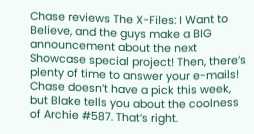Chase reviews The X-Files: I Want to Believe, and the guys make a BIG announcement about the next Showcase special project! Then, there’s plenty of time to answer your e-mails! Chase doesn’t have a pick this week, but Blake tells you about the coolness of Archie #587. That’s right.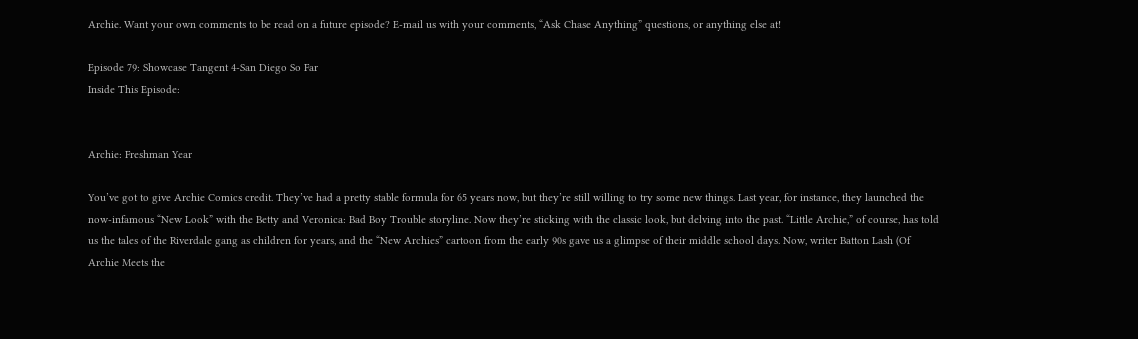Archie. Want your own comments to be read on a future episode? E-mail us with your comments, “Ask Chase Anything” questions, or anything else at!

Episode 79: Showcase Tangent 4-San Diego So Far
Inside This Episode:


Archie: Freshman Year

You’ve got to give Archie Comics credit. They’ve had a pretty stable formula for 65 years now, but they’re still willing to try some new things. Last year, for instance, they launched the now-infamous “New Look” with the Betty and Veronica: Bad Boy Trouble storyline. Now they’re sticking with the classic look, but delving into the past. “Little Archie,” of course, has told us the tales of the Riverdale gang as children for years, and the “New Archies” cartoon from the early 90s gave us a glimpse of their middle school days. Now, writer Batton Lash (Of Archie Meets the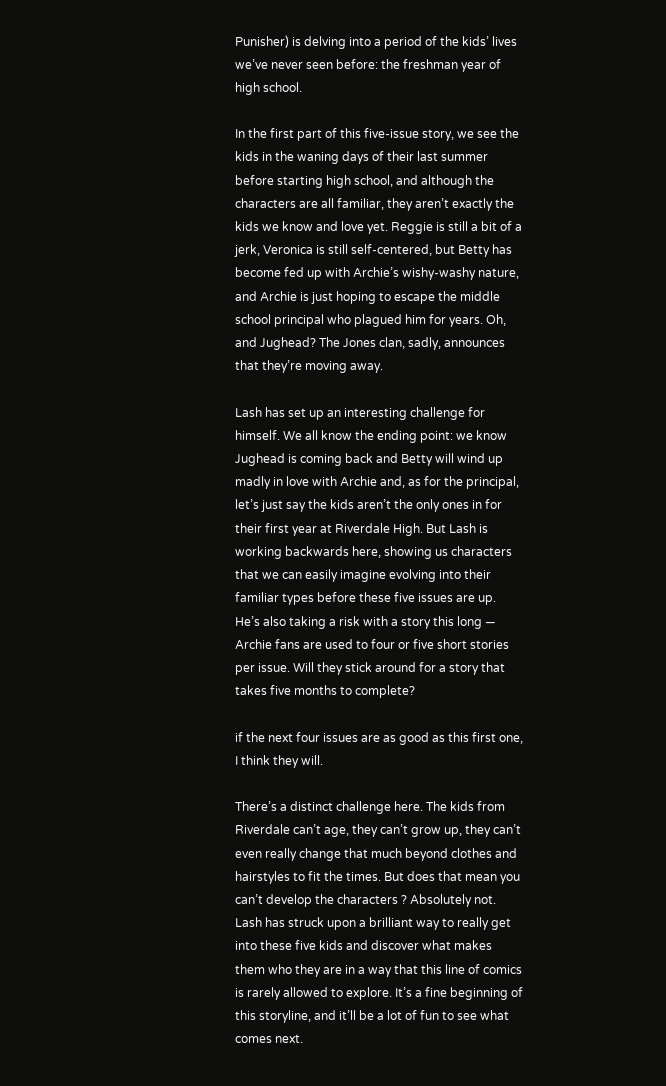Punisher) is delving into a period of the kids’ lives we’ve never seen before: the freshman year of high school.

In the first part of this five-issue story, we see the kids in the waning days of their last summer before starting high school, and although the characters are all familiar, they aren’t exactly the kids we know and love yet. Reggie is still a bit of a jerk, Veronica is still self-centered, but Betty has become fed up with Archie’s wishy-washy nature, and Archie is just hoping to escape the middle school principal who plagued him for years. Oh, and Jughead? The Jones clan, sadly, announces that they’re moving away.

Lash has set up an interesting challenge for himself. We all know the ending point: we know Jughead is coming back and Betty will wind up madly in love with Archie and, as for the principal, let’s just say the kids aren’t the only ones in for their first year at Riverdale High. But Lash is working backwards here, showing us characters that we can easily imagine evolving into their familiar types before these five issues are up. He’s also taking a risk with a story this long — Archie fans are used to four or five short stories per issue. Will they stick around for a story that takes five months to complete?

if the next four issues are as good as this first one, I think they will.

There’s a distinct challenge here. The kids from Riverdale can’t age, they can’t grow up, they can’t even really change that much beyond clothes and hairstyles to fit the times. But does that mean you can’t develop the characters ? Absolutely not. Lash has struck upon a brilliant way to really get into these five kids and discover what makes them who they are in a way that this line of comics is rarely allowed to explore. It’s a fine beginning of this storyline, and it’ll be a lot of fun to see what comes next.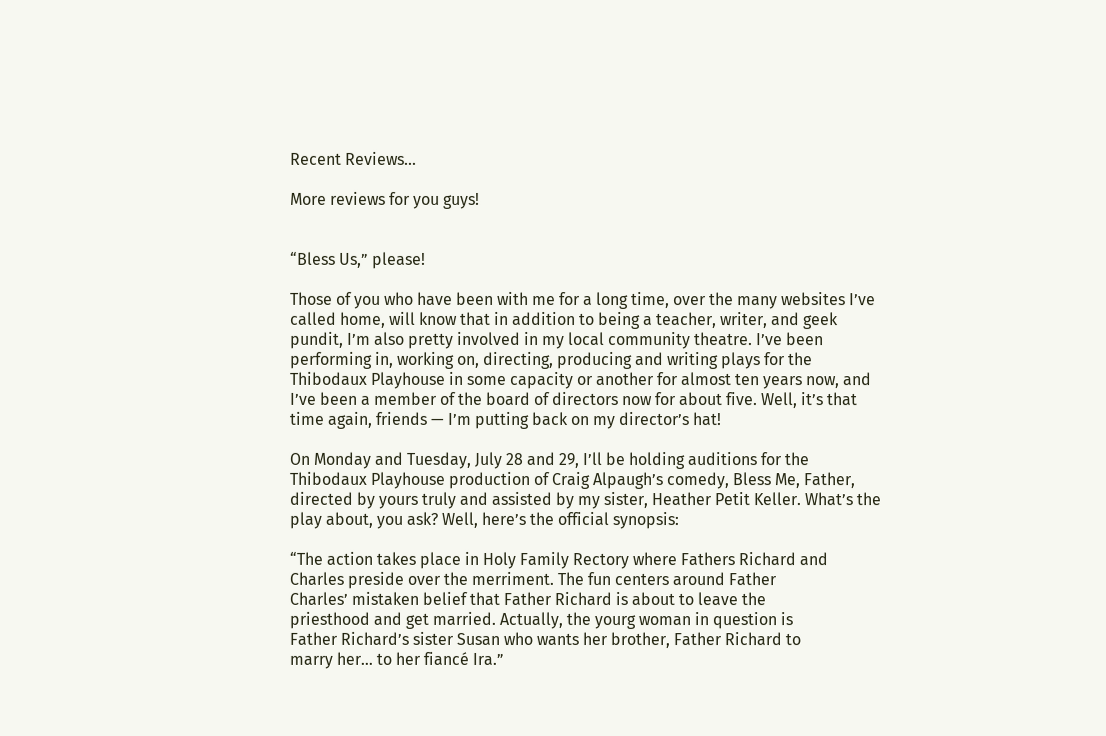Recent Reviews…

More reviews for you guys!


“Bless Us,” please!

Those of you who have been with me for a long time, over the many websites I’ve called home, will know that in addition to being a teacher, writer, and geek pundit, I’m also pretty involved in my local community theatre. I’ve been performing in, working on, directing, producing and writing plays for the Thibodaux Playhouse in some capacity or another for almost ten years now, and I’ve been a member of the board of directors now for about five. Well, it’s that time again, friends — I’m putting back on my director’s hat!

On Monday and Tuesday, July 28 and 29, I’ll be holding auditions for the Thibodaux Playhouse production of Craig Alpaugh’s comedy, Bless Me, Father, directed by yours truly and assisted by my sister, Heather Petit Keller. What’s the play about, you ask? Well, here’s the official synopsis:

“The action takes place in Holy Family Rectory where Fathers Richard and
Charles preside over the merriment. The fun centers around Father
Charles’ mistaken belief that Father Richard is about to leave the
priesthood and get married. Actually, the yourg woman in question is
Father Richard’s sister Susan who wants her brother, Father Richard to
marry her… to her fiancé Ira.”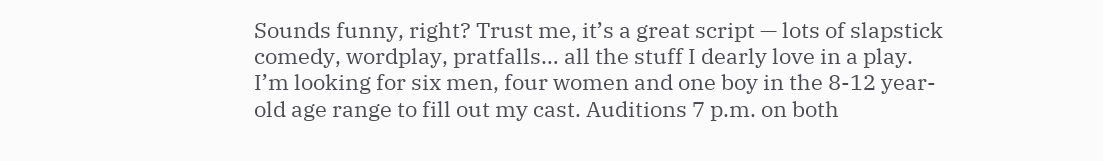Sounds funny, right? Trust me, it’s a great script — lots of slapstick comedy, wordplay, pratfalls… all the stuff I dearly love in a play. I’m looking for six men, four women and one boy in the 8-12 year-old age range to fill out my cast. Auditions 7 p.m. on both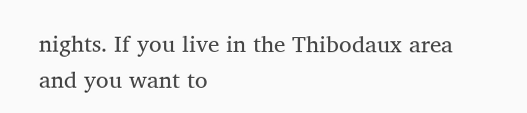nights. If you live in the Thibodaux area and you want to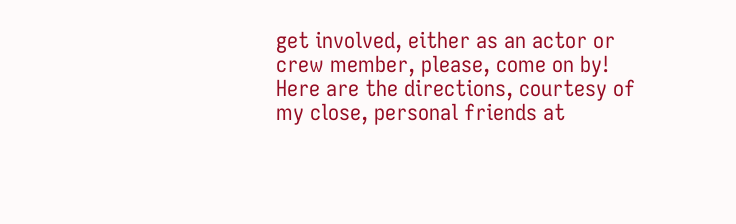get involved, either as an actor or crew member, please, come on by! Here are the directions, courtesy of my close, personal friends at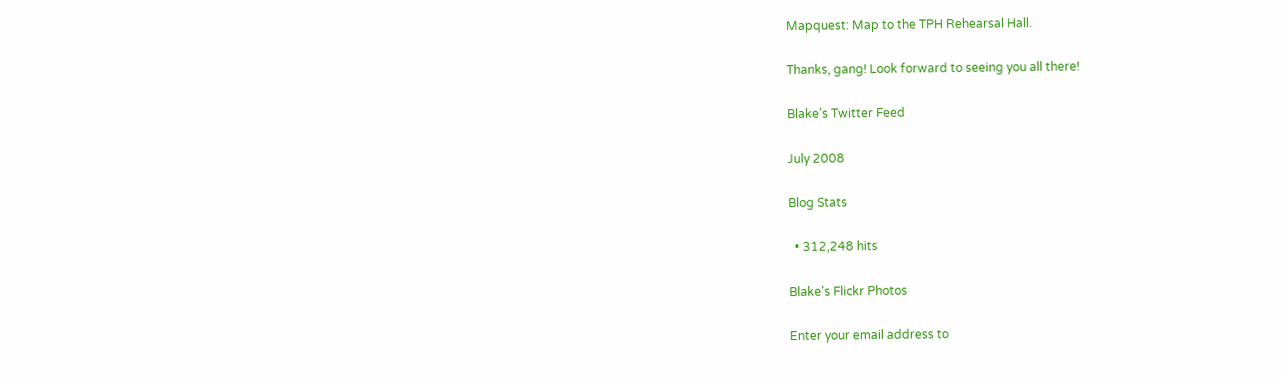Mapquest: Map to the TPH Rehearsal Hall.

Thanks, gang! Look forward to seeing you all there!

Blake’s Twitter Feed

July 2008

Blog Stats

  • 312,248 hits

Blake's Flickr Photos

Enter your email address to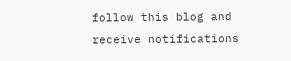follow this blog and receive notifications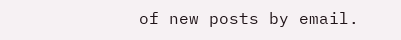of new posts by email.